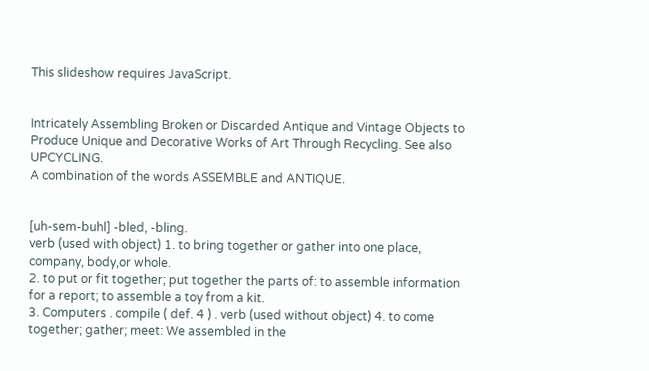This slideshow requires JavaScript.


Intricately Assembling Broken or Discarded Antique and Vintage Objects to Produce Unique and Decorative Works of Art Through Recycling. See also UPCYCLING.
A combination of the words ASSEMBLE and ANTIQUE.


[uh-sem-buhl] -bled, -bling.
verb (used with object) 1. to bring together or gather into one place, company, body,or whole.
2. to put or fit together; put together the parts of: to assemble information for a report; to assemble a toy from a kit.
3. Computers . compile ( def. 4 ) . verb (used without object) 4. to come together; gather; meet: We assembled in the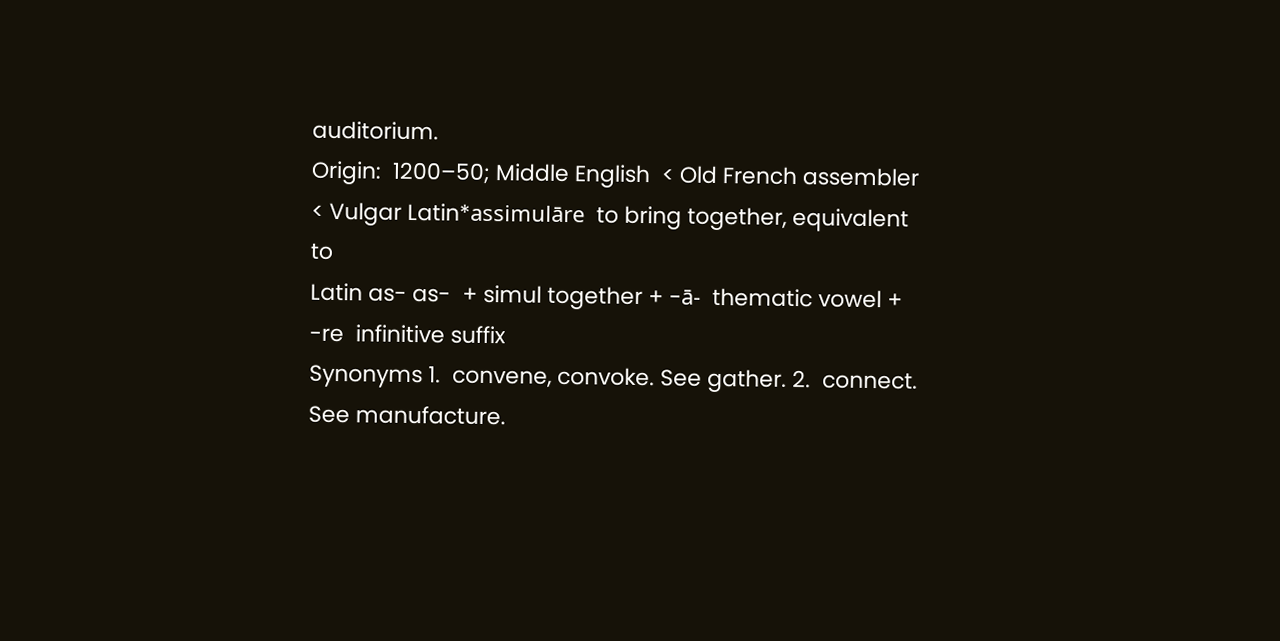auditorium.
Origin:  1200–50; Middle English  < Old French assembler  < Vulgar Latin*assimulāre  to bring together, equivalent to
Latin as- as-  + simul together + -ā-  thematic vowel + -re  infinitive suffix
Synonyms 1.  convene, convoke. See gather. 2.  connect. See manufacture.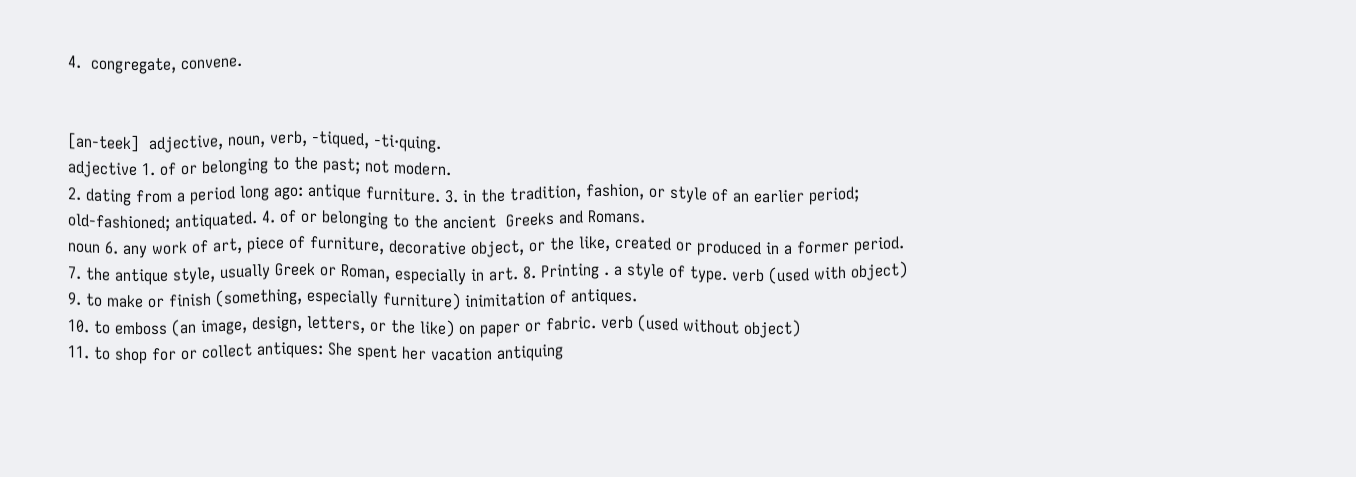4.  congregate, convene.


[an-teek]  adjective, noun, verb, -tiqued, -ti·quing.
adjective 1. of or belonging to the past; not modern.
2. dating from a period long ago: antique furniture. 3. in the tradition, fashion, or style of an earlier period;
old-fashioned; antiquated. 4. of or belonging to the ancient  Greeks and Romans.
noun 6. any work of art, piece of furniture, decorative object, or the like, created or produced in a former period.
7. the antique style, usually Greek or Roman, especially in art. 8. Printing . a style of type. verb (used with object)
9. to make or finish (something, especially furniture) inimitation of antiques.
10. to emboss (an image, design, letters, or the like) on paper or fabric. verb (used without object)
11. to shop for or collect antiques: She spent her vacation antiquing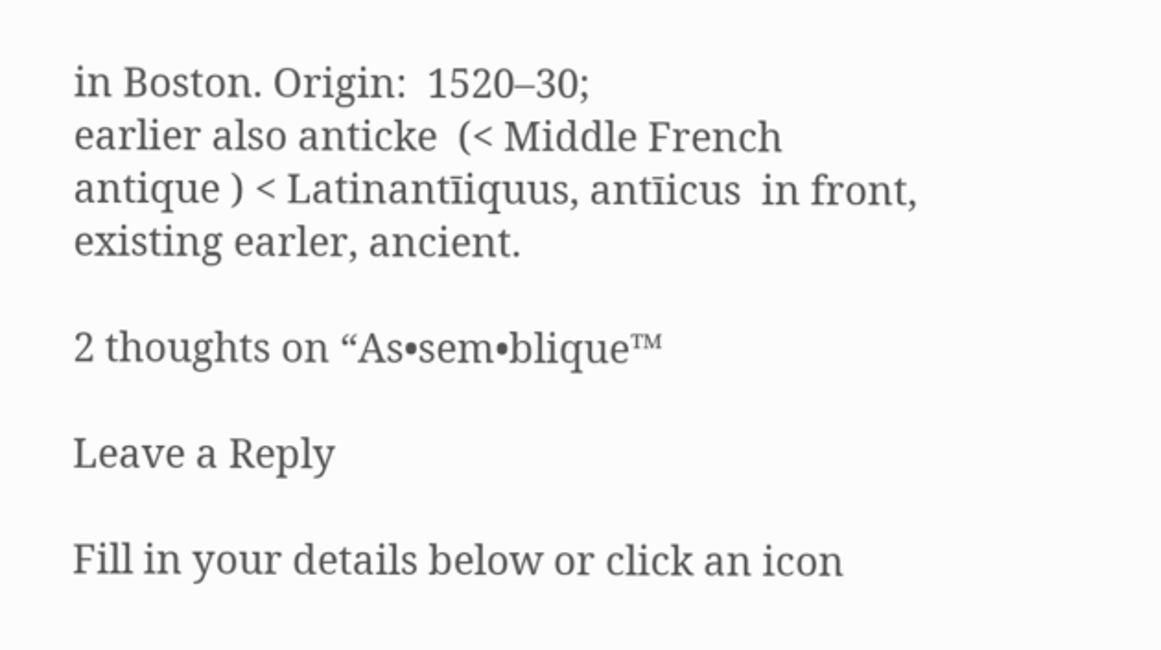in Boston. Origin:  1520–30;
earlier also anticke  (< Middle French antique ) < Latinantīiquus, antīicus  in front, existing earler, ancient.

2 thoughts on “As•sem•blique™

Leave a Reply

Fill in your details below or click an icon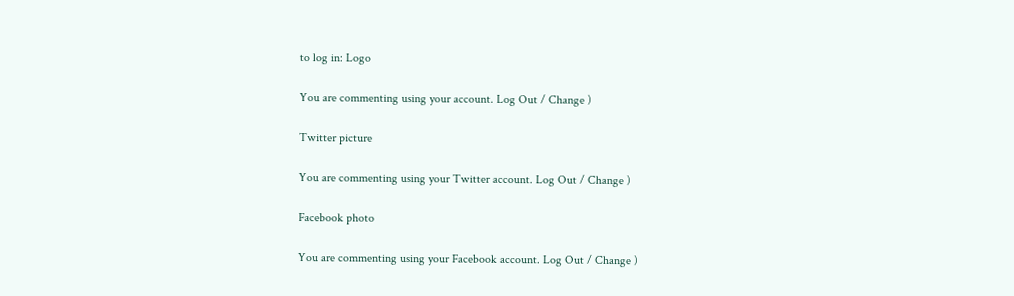to log in: Logo

You are commenting using your account. Log Out / Change )

Twitter picture

You are commenting using your Twitter account. Log Out / Change )

Facebook photo

You are commenting using your Facebook account. Log Out / Change )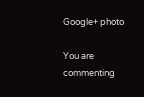Google+ photo

You are commenting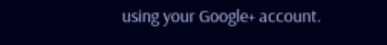using your Google+ account.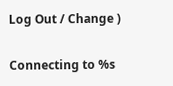Log Out / Change )

Connecting to %s